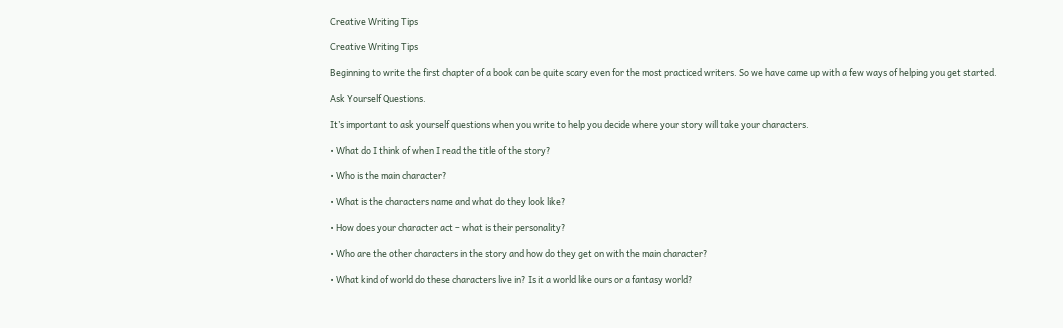Creative Writing Tips

Creative Writing Tips

Beginning to write the first chapter of a book can be quite scary even for the most practiced writers. So we have came up with a few ways of helping you get started.

Ask Yourself Questions.

It’s important to ask yourself questions when you write to help you decide where your story will take your characters.

• What do I think of when I read the title of the story?

• Who is the main character?

• What is the characters name and what do they look like?

• How does your character act – what is their personality?

• Who are the other characters in the story and how do they get on with the main character?

• What kind of world do these characters live in? Is it a world like ours or a fantasy world?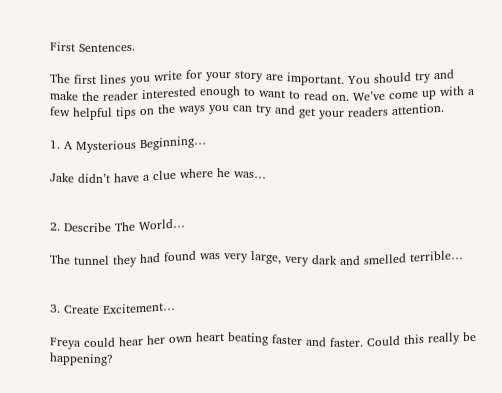First Sentences.

The first lines you write for your story are important. You should try and make the reader interested enough to want to read on. We’ve come up with a few helpful tips on the ways you can try and get your readers attention.

1. A Mysterious Beginning…

Jake didn’t have a clue where he was…


2. Describe The World…

The tunnel they had found was very large, very dark and smelled terrible…


3. Create Excitement…

Freya could hear her own heart beating faster and faster. Could this really be happening?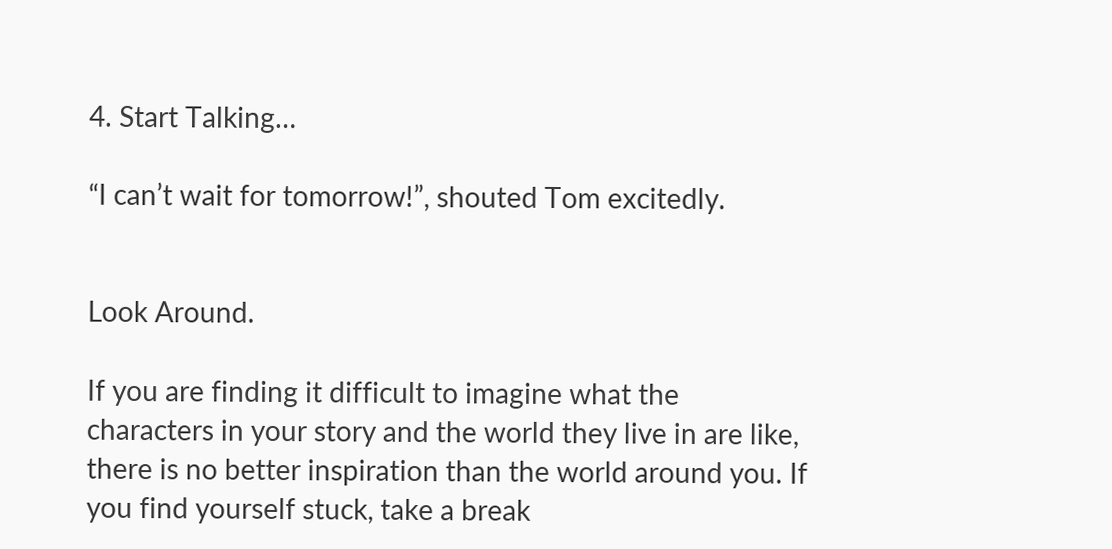4. Start Talking…

“I can’t wait for tomorrow!”, shouted Tom excitedly.


Look Around.

If you are finding it difficult to imagine what the characters in your story and the world they live in are like, there is no better inspiration than the world around you. If you find yourself stuck, take a break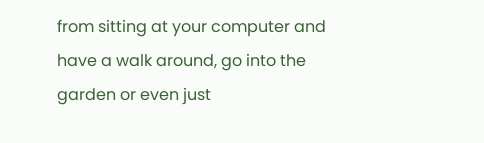from sitting at your computer and have a walk around, go into the garden or even just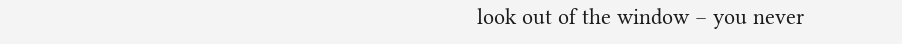look out of the window – you never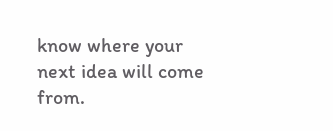know where your next idea will come from.